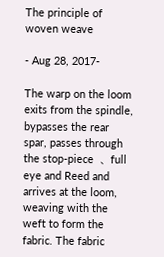The principle of woven weave

- Aug 28, 2017-

The warp on the loom exits from the spindle, bypasses the rear spar, passes through the stop-piece ﹑ full eye and Reed and arrives at the loom, weaving with the weft to form the fabric. The fabric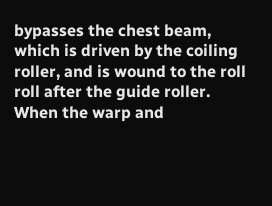bypasses the chest beam, which is driven by the coiling roller, and is wound to the roll roll after the guide roller. When the warp and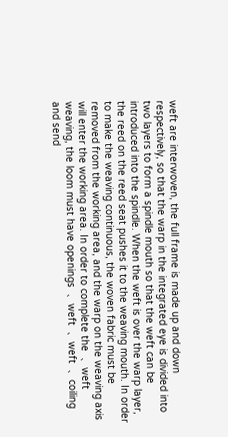weft are interwoven, the full frame is made up and down respectively, so that the warp in the integrated eye is divided into two layers to form a spindle mouth so that the weft can be introduced into the spindle. When the weft is over the warp layer, the reed on the reed seat pushes it to the weaving mouth. In order to make the weaving continuous, the woven fabric must be removed from the working area, and the warp on the weaving axis will enter the working area. In order to complete the ﹑ weft weaving, the loom must have openings ﹑ weft ﹑ weft ﹑ coiling and send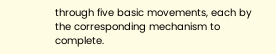through five basic movements, each by the corresponding mechanism to complete.